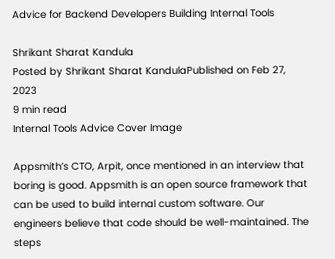Advice for Backend Developers Building Internal Tools

Shrikant Sharat Kandula
Posted by Shrikant Sharat KandulaPublished on Feb 27, 2023
9 min read
Internal Tools Advice Cover Image

Appsmith’s CTO, Arpit, once mentioned in an interview that boring is good. Appsmith is an open source framework that can be used to build internal custom software. Our engineers believe that code should be well-maintained. The steps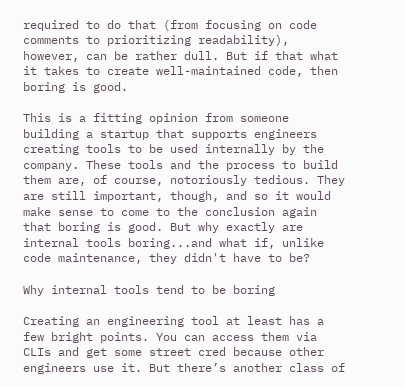required to do that (from focusing on code comments to prioritizing readability), however, can be rather dull. But if that what it takes to create well-maintained code, then boring is good.

This is a fitting opinion from someone building a startup that supports engineers creating tools to be used internally by the company. These tools and the process to build them are, of course, notoriously tedious. They are still important, though, and so it would make sense to come to the conclusion again that boring is good. But why exactly are internal tools boring...and what if, unlike code maintenance, they didn't have to be?

Why internal tools tend to be boring

Creating an engineering tool at least has a few bright points. You can access them via CLIs and get some street cred because other engineers use it. But there’s another class of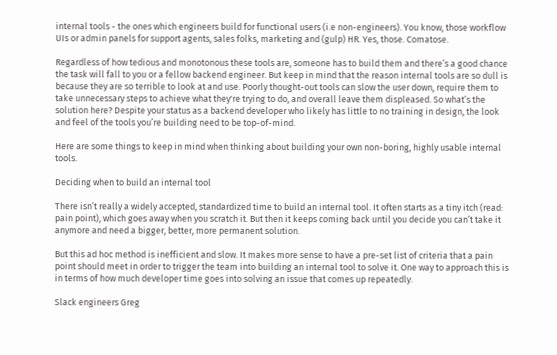internal tools - the ones which engineers build for functional users (i.e non-engineers). You know, those workflow UIs or admin panels for support agents, sales folks, marketing and (gulp) HR. Yes, those. Comatose.

Regardless of how tedious and monotonous these tools are, someone has to build them and there’s a good chance the task will fall to you or a fellow backend engineer. But keep in mind that the reason internal tools are so dull is because they are so terrible to look at and use. Poorly thought-out tools can slow the user down, require them to take unnecessary steps to achieve what they're trying to do, and overall leave them displeased. So what’s the solution here? Despite your status as a backend developer who likely has little to no training in design, the look and feel of the tools you’re building need to be top-of-mind.

Here are some things to keep in mind when thinking about building your own non-boring, highly usable internal tools.

Deciding when to build an internal tool

There isn’t really a widely accepted, standardized time to build an internal tool. It often starts as a tiny itch (read: pain point), which goes away when you scratch it. But then it keeps coming back until you decide you can’t take it anymore and need a bigger, better, more permanent solution.

But this ad hoc method is inefficient and slow. It makes more sense to have a pre-set list of criteria that a pain point should meet in order to trigger the team into building an internal tool to solve it. One way to approach this is in terms of how much developer time goes into solving an issue that comes up repeatedly.

Slack engineers Greg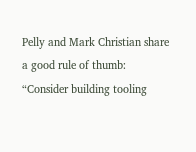Pelly and Mark Christian share a good rule of thumb: “Consider building tooling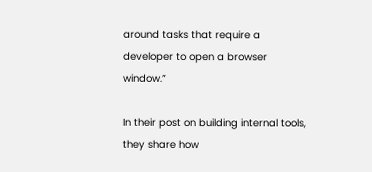around tasks that require a developer to open a browser window.”

In their post on building internal tools, they share how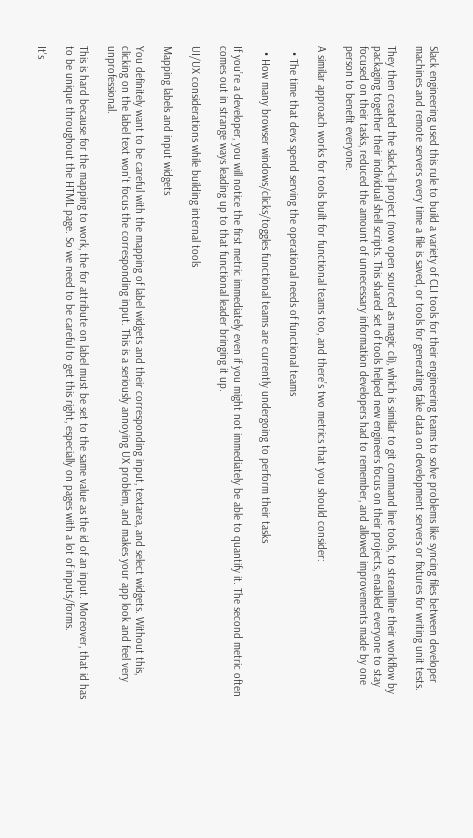Slack engineering used this rule to build a variety of CLI tools for their engineering teams to solve problems like syncing files between developer machines and remote servers every time a file is saved, or tools for generating fake data on development servers or fixtures for writing unit tests.

They then created the slack-cli project (now open sourced as magic cli), which is similar to git command line tools, to streamline their workflow by packaging together their individual shell scripts. This shared set of tools helped new engineers focus on their projects, enabled everyone to stay focused on their tasks, reduced the amount of unnecessary information developers had to remember, and allowed improvements made by one person to benefit everyone.

A similar approach works for tools built for functional teams too, and there’s two metrics that you should consider:

  • The time that devs spend serving the operational needs of functional teams

  • How many browser windows/clicks/toggles functional teams are currently undergoing to perform their tasks

If you’re a developer, you will notice the first metric immediately even if you might not immediately be able to quantify it. The second metric often comes out in strange ways leading up to that functional leader bringing it up.

UI/UX considerations while building internal tools

Mapping labels and input widgets

You definitely want to be careful with the mapping of label widgets and their corresponding input, textarea, and select widgets. Without this, clicking on the label text won't focus the corresponding input. This is a seriously annoying UX problem, and makes your app look and feel very unprofessional.

This is hard because for the mapping to work, the for attribute on label must be set to the same value as the id of an input. Moreover, that id has to be unique throughout the HTML page. So we need to be careful to get this right, especially on pages with a lot of inputs/forms.

It's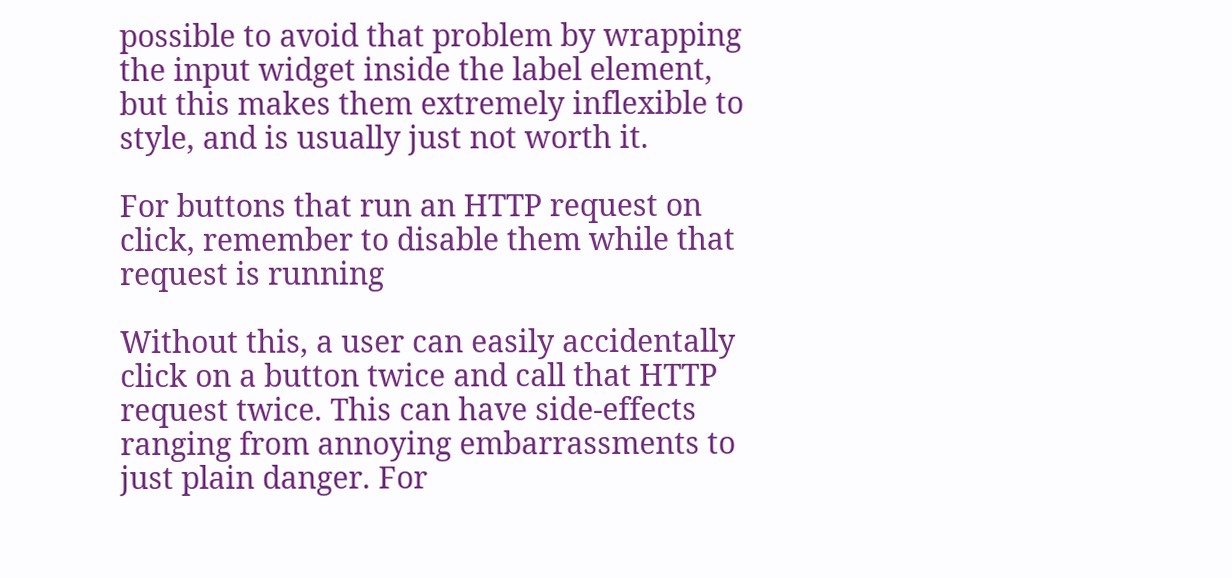possible to avoid that problem by wrapping the input widget inside the label element, but this makes them extremely inflexible to style, and is usually just not worth it.

For buttons that run an HTTP request on click, remember to disable them while that request is running

Without this, a user can easily accidentally click on a button twice and call that HTTP request twice. This can have side-effects ranging from annoying embarrassments to just plain danger. For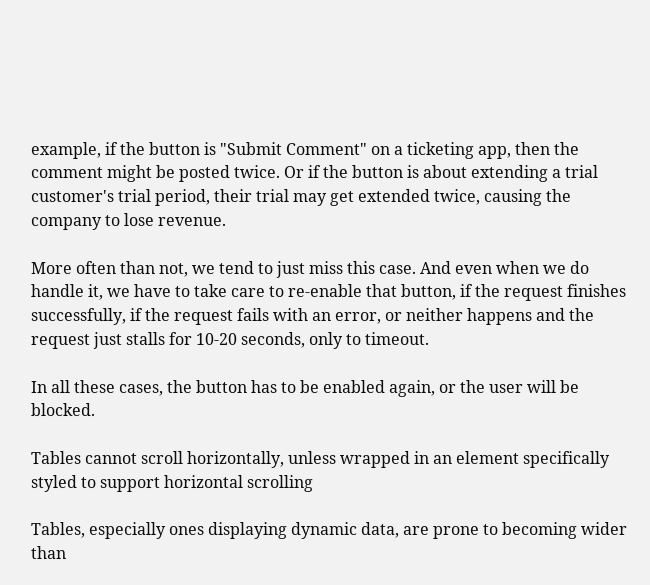example, if the button is "Submit Comment" on a ticketing app, then the comment might be posted twice. Or if the button is about extending a trial customer's trial period, their trial may get extended twice, causing the company to lose revenue.

More often than not, we tend to just miss this case. And even when we do handle it, we have to take care to re-enable that button, if the request finishes successfully, if the request fails with an error, or neither happens and the request just stalls for 10-20 seconds, only to timeout.

In all these cases, the button has to be enabled again, or the user will be blocked.

Tables cannot scroll horizontally, unless wrapped in an element specifically styled to support horizontal scrolling

Tables, especially ones displaying dynamic data, are prone to becoming wider than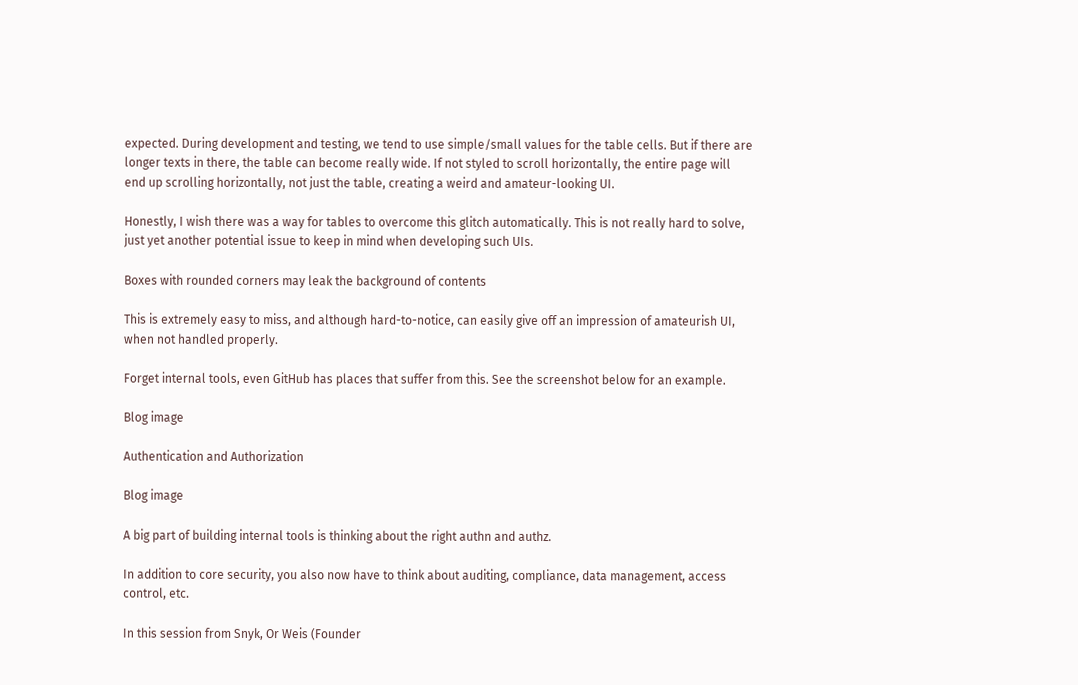expected. During development and testing, we tend to use simple/small values for the table cells. But if there are longer texts in there, the table can become really wide. If not styled to scroll horizontally, the entire page will end up scrolling horizontally, not just the table, creating a weird and amateur-looking UI.

Honestly, I wish there was a way for tables to overcome this glitch automatically. This is not really hard to solve, just yet another potential issue to keep in mind when developing such UIs.

Boxes with rounded corners may leak the background of contents

This is extremely easy to miss, and although hard-to-notice, can easily give off an impression of amateurish UI, when not handled properly.

Forget internal tools, even GitHub has places that suffer from this. See the screenshot below for an example.

Blog image

Authentication and Authorization

Blog image

A big part of building internal tools is thinking about the right authn and authz.

In addition to core security, you also now have to think about auditing, compliance, data management, access control, etc.

In this session from Snyk, Or Weis (Founder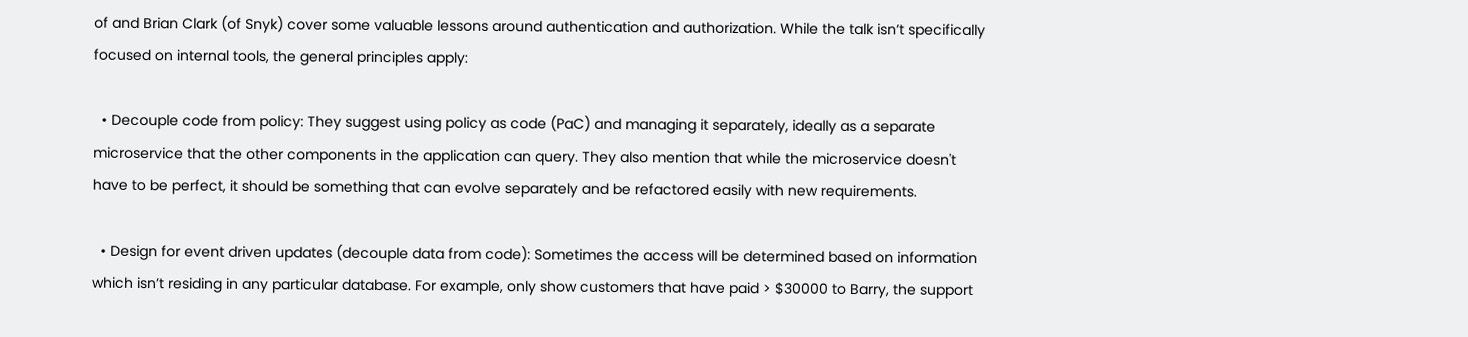of and Brian Clark (of Snyk) cover some valuable lessons around authentication and authorization. While the talk isn’t specifically focused on internal tools, the general principles apply:

  • Decouple code from policy: They suggest using policy as code (PaC) and managing it separately, ideally as a separate microservice that the other components in the application can query. They also mention that while the microservice doesn't have to be perfect, it should be something that can evolve separately and be refactored easily with new requirements.

  • Design for event driven updates (decouple data from code): Sometimes the access will be determined based on information which isn’t residing in any particular database. For example, only show customers that have paid > $30000 to Barry, the support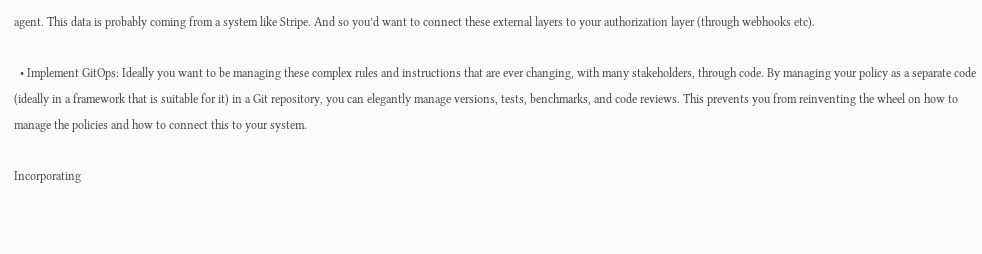agent. This data is probably coming from a system like Stripe. And so you’d want to connect these external layers to your authorization layer (through webhooks etc).

  • Implement GitOps: Ideally you want to be managing these complex rules and instructions that are ever changing, with many stakeholders, through code. By managing your policy as a separate code (ideally in a framework that is suitable for it) in a Git repository, you can elegantly manage versions, tests, benchmarks, and code reviews. This prevents you from reinventing the wheel on how to manage the policies and how to connect this to your system.

Incorporating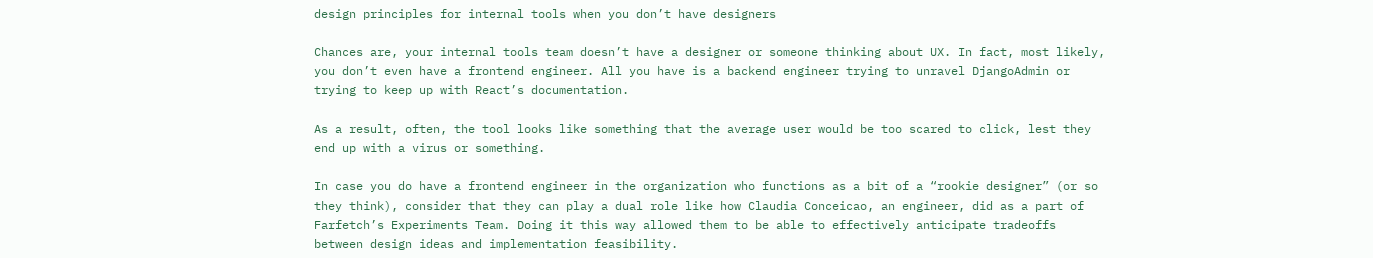design principles for internal tools when you don’t have designers

Chances are, your internal tools team doesn’t have a designer or someone thinking about UX. In fact, most likely, you don’t even have a frontend engineer. All you have is a backend engineer trying to unravel DjangoAdmin or trying to keep up with React’s documentation.

As a result, often, the tool looks like something that the average user would be too scared to click, lest they end up with a virus or something.

In case you do have a frontend engineer in the organization who functions as a bit of a “rookie designer” (or so they think), consider that they can play a dual role like how Claudia Conceicao, an engineer, did as a part of Farfetch’s Experiments Team. Doing it this way allowed them to be able to effectively anticipate tradeoffs between design ideas and implementation feasibility.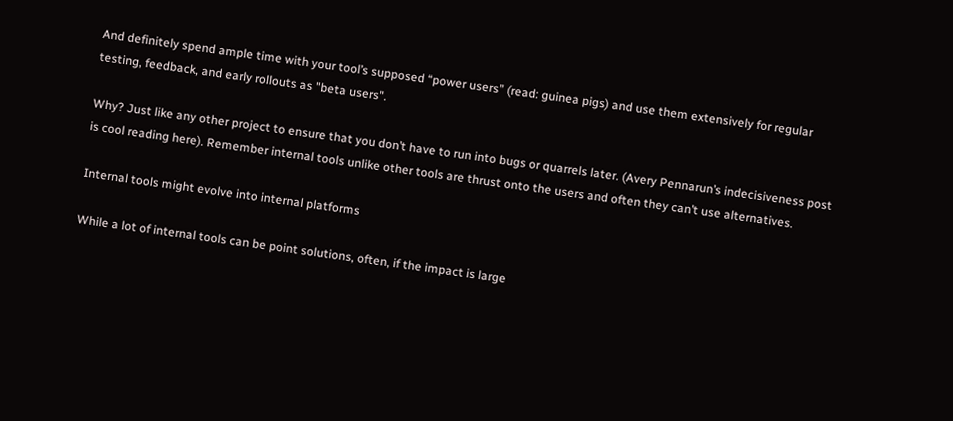And definitely spend ample time with your tool’s supposed “power users” (read: guinea pigs) and use them extensively for regular testing, feedback, and early rollouts as "beta users".

Why? Just like any other project to ensure that you don’t have to run into bugs or quarrels later. (Avery Pennarun’s indecisiveness post is cool reading here). Remember internal tools unlike other tools are thrust onto the users and often they can’t use alternatives.

Internal tools might evolve into internal platforms

While a lot of internal tools can be point solutions, often, if the impact is large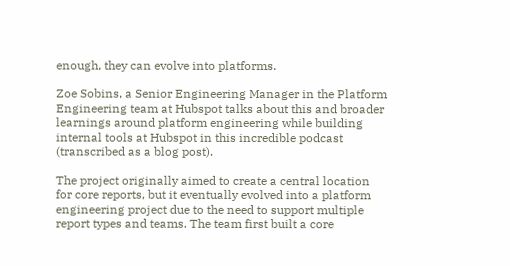enough, they can evolve into platforms.

Zoe Sobins, a Senior Engineering Manager in the Platform Engineering team at Hubspot talks about this and broader learnings around platform engineering while building internal tools at Hubspot in this incredible podcast (transcribed as a blog post).

The project originally aimed to create a central location for core reports, but it eventually evolved into a platform engineering project due to the need to support multiple report types and teams. The team first built a core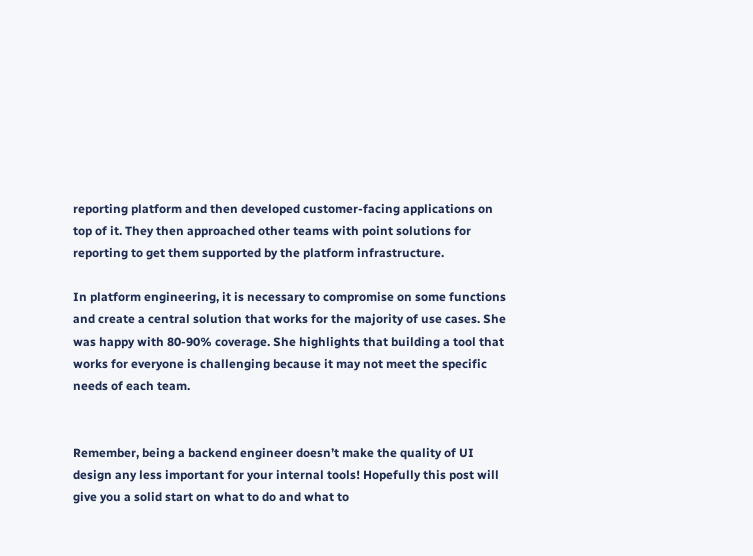reporting platform and then developed customer-facing applications on top of it. They then approached other teams with point solutions for reporting to get them supported by the platform infrastructure.

In platform engineering, it is necessary to compromise on some functions and create a central solution that works for the majority of use cases. She was happy with 80-90% coverage. She highlights that building a tool that works for everyone is challenging because it may not meet the specific needs of each team.


Remember, being a backend engineer doesn’t make the quality of UI design any less important for your internal tools! Hopefully this post will give you a solid start on what to do and what to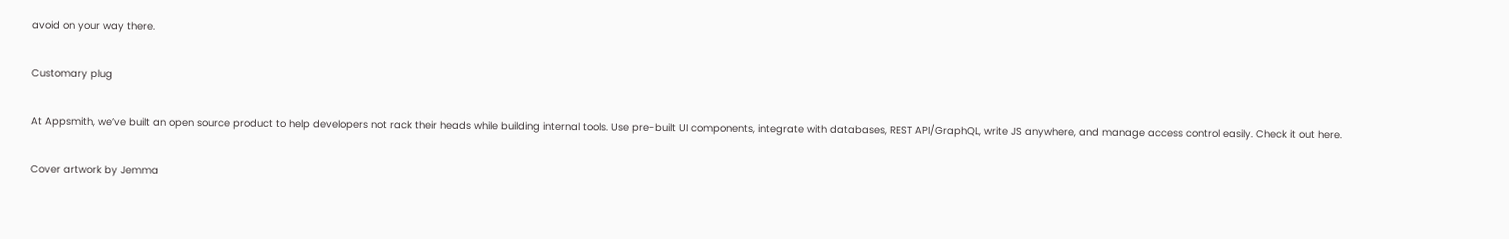avoid on your way there.

Customary plug

At Appsmith, we’ve built an open source product to help developers not rack their heads while building internal tools. Use pre-built UI components, integrate with databases, REST API/GraphQL, write JS anywhere, and manage access control easily. Check it out here.

Cover artwork by Jemma